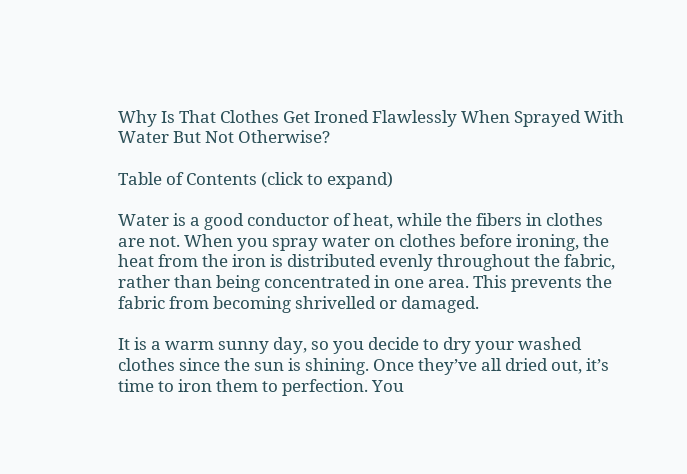Why Is That Clothes Get Ironed Flawlessly When Sprayed With Water But Not Otherwise?

Table of Contents (click to expand)

Water is a good conductor of heat, while the fibers in clothes are not. When you spray water on clothes before ironing, the heat from the iron is distributed evenly throughout the fabric, rather than being concentrated in one area. This prevents the fabric from becoming shrivelled or damaged.

It is a warm sunny day, so you decide to dry your washed clothes since the sun is shining. Once they’ve all dried out, it’s time to iron them to perfection. You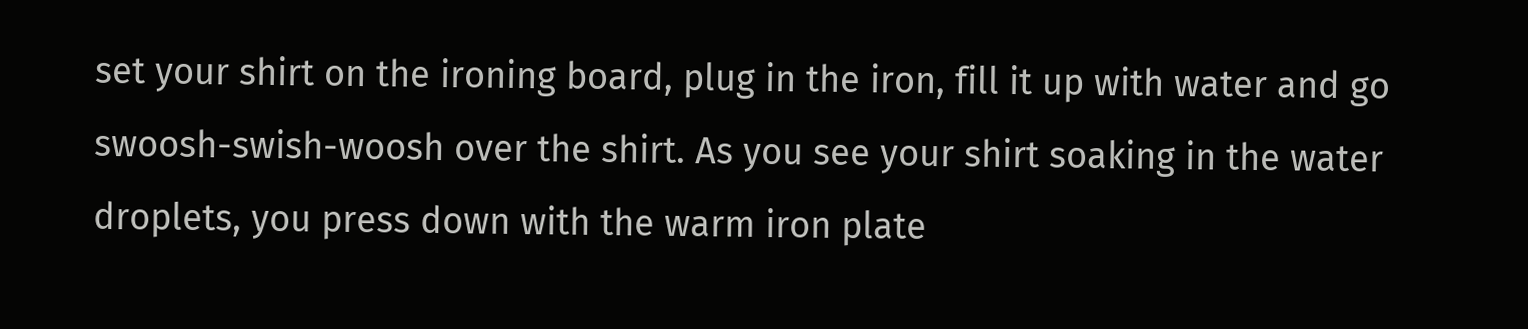set your shirt on the ironing board, plug in the iron, fill it up with water and go swoosh-swish-woosh over the shirt. As you see your shirt soaking in the water droplets, you press down with the warm iron plate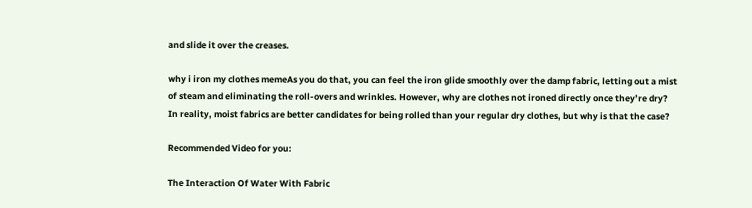and slide it over the creases.

why i iron my clothes memeAs you do that, you can feel the iron glide smoothly over the damp fabric, letting out a mist of steam and eliminating the roll-overs and wrinkles. However, why are clothes not ironed directly once they’re dry? In reality, moist fabrics are better candidates for being rolled than your regular dry clothes, but why is that the case?

Recommended Video for you:

The Interaction Of Water With Fabric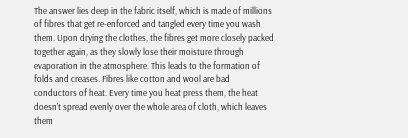The answer lies deep in the fabric itself, which is made of millions of fibres that get re-enforced and tangled every time you wash them. Upon drying the clothes, the fibres get more closely packed together again, as they slowly lose their moisture through evaporation in the atmosphere. This leads to the formation of folds and creases. Fibres like cotton and wool are bad conductors of heat. Every time you heat press them, the heat doesn’t spread evenly over the whole area of cloth, which leaves them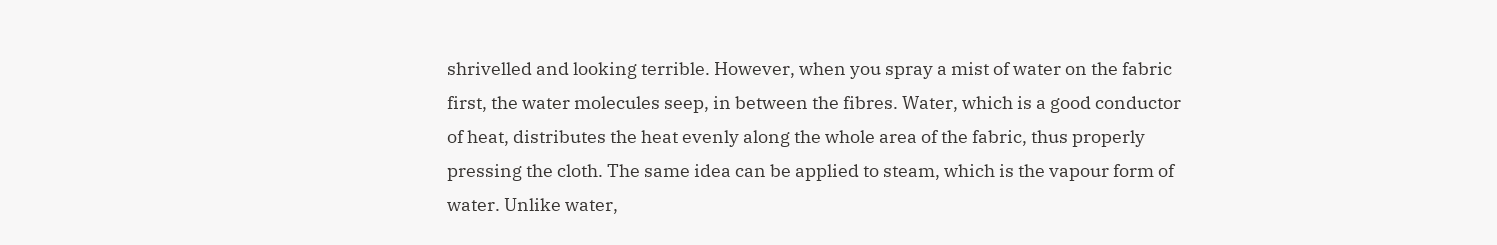shrivelled and looking terrible. However, when you spray a mist of water on the fabric first, the water molecules seep, in between the fibres. Water, which is a good conductor of heat, distributes the heat evenly along the whole area of the fabric, thus properly pressing the cloth. The same idea can be applied to steam, which is the vapour form of water. Unlike water,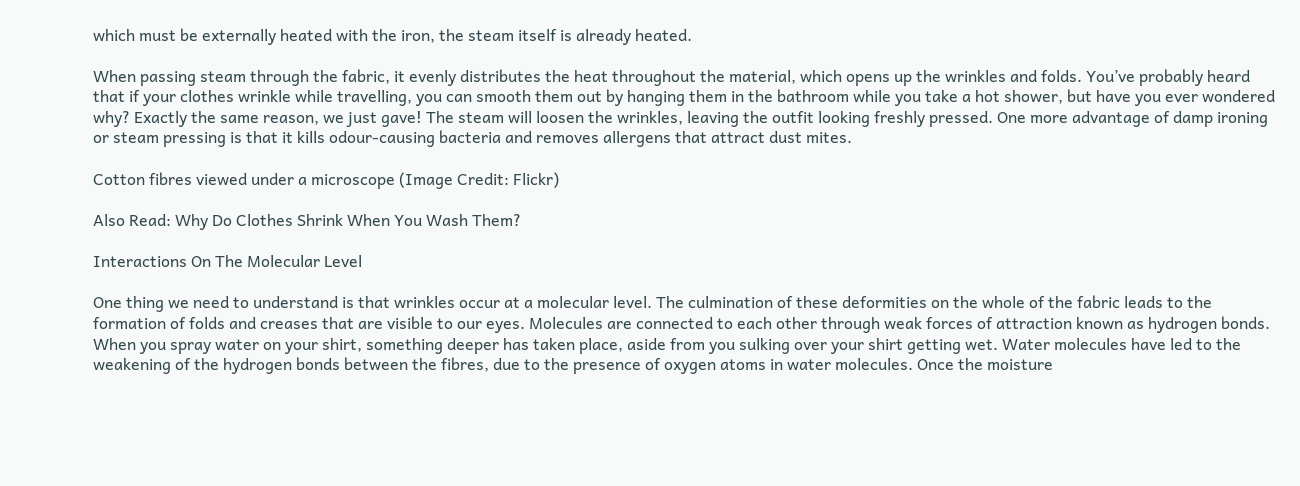which must be externally heated with the iron, the steam itself is already heated.

When passing steam through the fabric, it evenly distributes the heat throughout the material, which opens up the wrinkles and folds. You’ve probably heard that if your clothes wrinkle while travelling, you can smooth them out by hanging them in the bathroom while you take a hot shower, but have you ever wondered why? Exactly the same reason, we just gave! The steam will loosen the wrinkles, leaving the outfit looking freshly pressed. One more advantage of damp ironing or steam pressing is that it kills odour-causing bacteria and removes allergens that attract dust mites.

Cotton fibres viewed under a microscope (Image Credit: Flickr)

Also Read: Why Do Clothes Shrink When You Wash Them?

Interactions On The Molecular Level

One thing we need to understand is that wrinkles occur at a molecular level. The culmination of these deformities on the whole of the fabric leads to the formation of folds and creases that are visible to our eyes. Molecules are connected to each other through weak forces of attraction known as hydrogen bonds. When you spray water on your shirt, something deeper has taken place, aside from you sulking over your shirt getting wet. Water molecules have led to the weakening of the hydrogen bonds between the fibres, due to the presence of oxygen atoms in water molecules. Once the moisture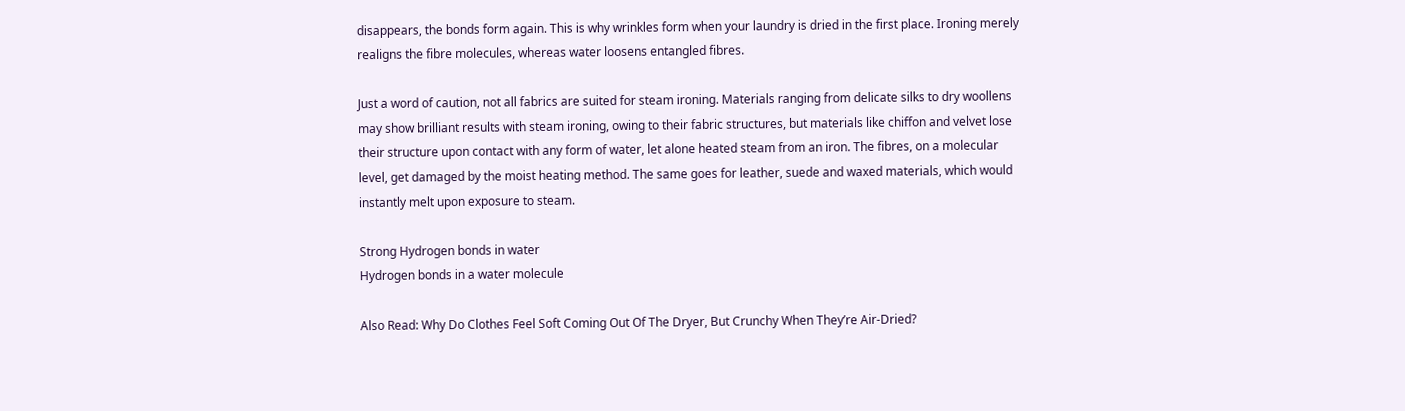disappears, the bonds form again. This is why wrinkles form when your laundry is dried in the first place. Ironing merely realigns the fibre molecules, whereas water loosens entangled fibres.

Just a word of caution, not all fabrics are suited for steam ironing. Materials ranging from delicate silks to dry woollens may show brilliant results with steam ironing, owing to their fabric structures, but materials like chiffon and velvet lose their structure upon contact with any form of water, let alone heated steam from an iron. The fibres, on a molecular level, get damaged by the moist heating method. The same goes for leather, suede and waxed materials, which would instantly melt upon exposure to steam.

Strong Hydrogen bonds in water
Hydrogen bonds in a water molecule

Also Read: Why Do Clothes Feel Soft Coming Out Of The Dryer, But Crunchy When They’re Air-Dried?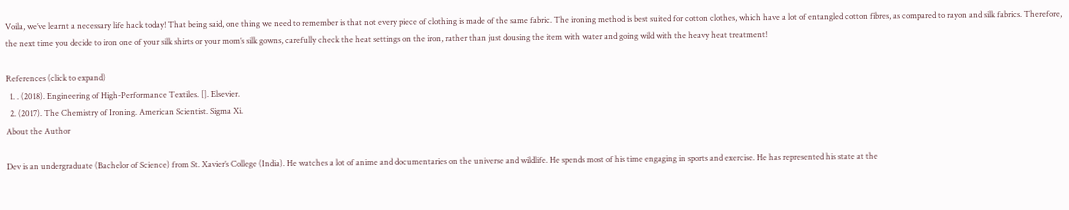Voila, we’ve learnt a necessary life hack today! That being said, one thing we need to remember is that not every piece of clothing is made of the same fabric. The ironing method is best suited for cotton clothes, which have a lot of entangled cotton fibres, as compared to rayon and silk fabrics. Therefore, the next time you decide to iron one of your silk shirts or your mom’s silk gowns, carefully check the heat settings on the iron, rather than just dousing the item with water and going wild with the heavy heat treatment!

References (click to expand)
  1. . (2018). Engineering of High-Performance Textiles. []. Elsevier.
  2. (2017). The Chemistry of Ironing. American Scientist. Sigma Xi.
About the Author

Dev is an undergraduate (Bachelor of Science) from St. Xavier’s College (India). He watches a lot of anime and documentaries on the universe and wildlife. He spends most of his time engaging in sports and exercise. He has represented his state at the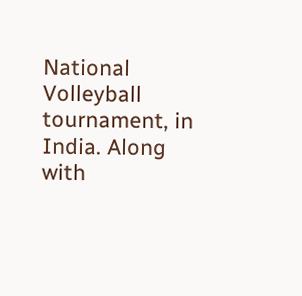National Volleyball tournament, in India. Along with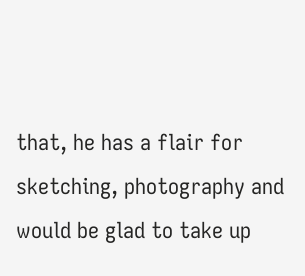that, he has a flair for sketching, photography and would be glad to take up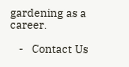gardening as a career.

   -   Contact Us